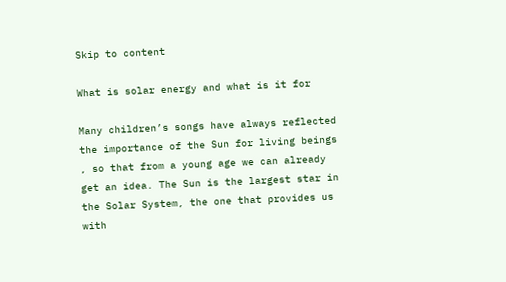Skip to content

What is solar energy and what is it for

Many children’s songs have always reflected the importance of the Sun for living beings , so that from a young age we can already get an idea. The Sun is the largest star in the Solar System, the one that provides us with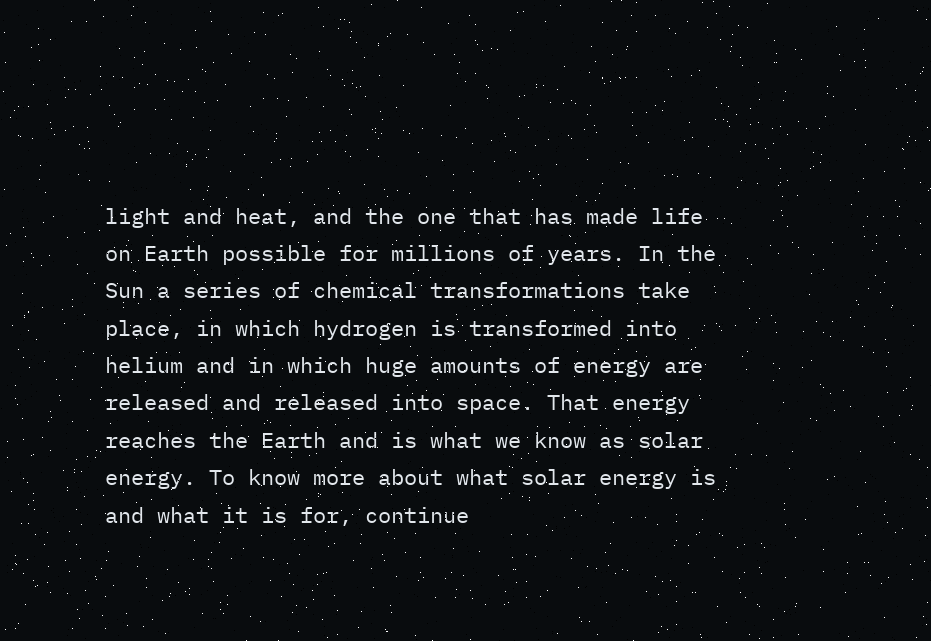light and heat, and the one that has made life on Earth possible for millions of years. In the Sun a series of chemical transformations take place, in which hydrogen is transformed into helium and in which huge amounts of energy are released and released into space. That energy reaches the Earth and is what we know as solar energy. To know more about what solar energy is and what it is for, continue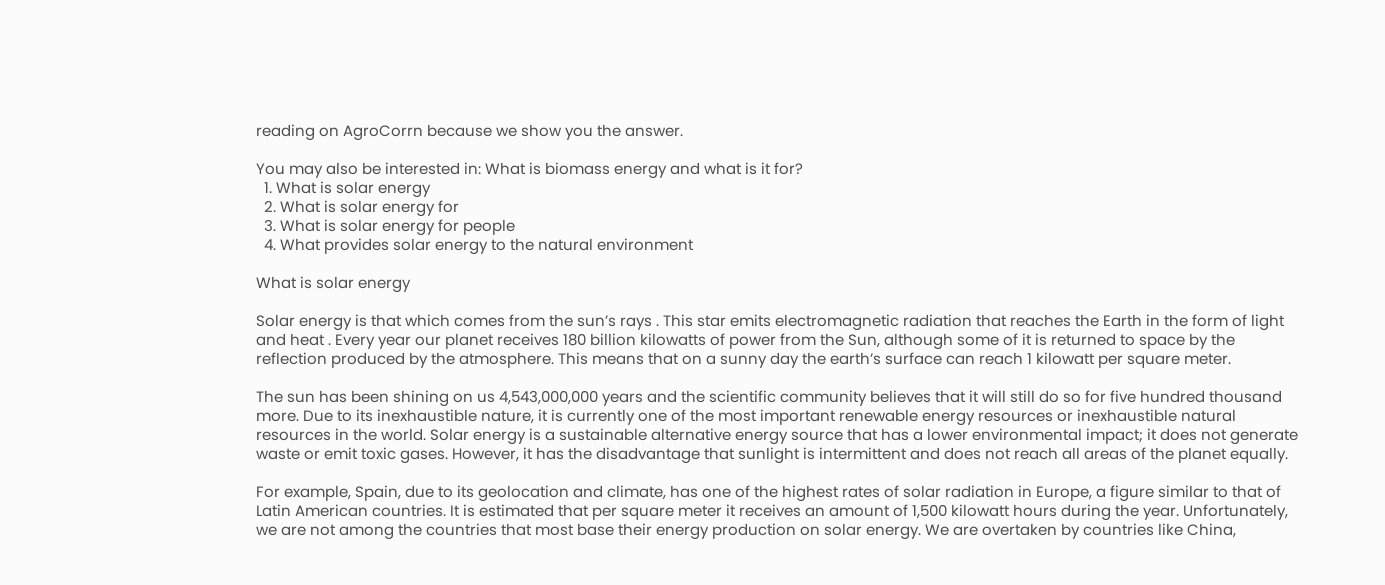reading on AgroCorrn because we show you the answer.

You may also be interested in: What is biomass energy and what is it for?
  1. What is solar energy
  2. What is solar energy for
  3. What is solar energy for people
  4. What provides solar energy to the natural environment

What is solar energy

Solar energy is that which comes from the sun’s rays . This star emits electromagnetic radiation that reaches the Earth in the form of light and heat . Every year our planet receives 180 billion kilowatts of power from the Sun, although some of it is returned to space by the reflection produced by the atmosphere. This means that on a sunny day the earth’s surface can reach 1 kilowatt per square meter.

The sun has been shining on us 4,543,000,000 years and the scientific community believes that it will still do so for five hundred thousand more. Due to its inexhaustible nature, it is currently one of the most important renewable energy resources or inexhaustible natural resources in the world. Solar energy is a sustainable alternative energy source that has a lower environmental impact; it does not generate waste or emit toxic gases. However, it has the disadvantage that sunlight is intermittent and does not reach all areas of the planet equally.

For example, Spain, due to its geolocation and climate, has one of the highest rates of solar radiation in Europe, a figure similar to that of Latin American countries. It is estimated that per square meter it receives an amount of 1,500 kilowatt hours during the year. Unfortunately, we are not among the countries that most base their energy production on solar energy. We are overtaken by countries like China,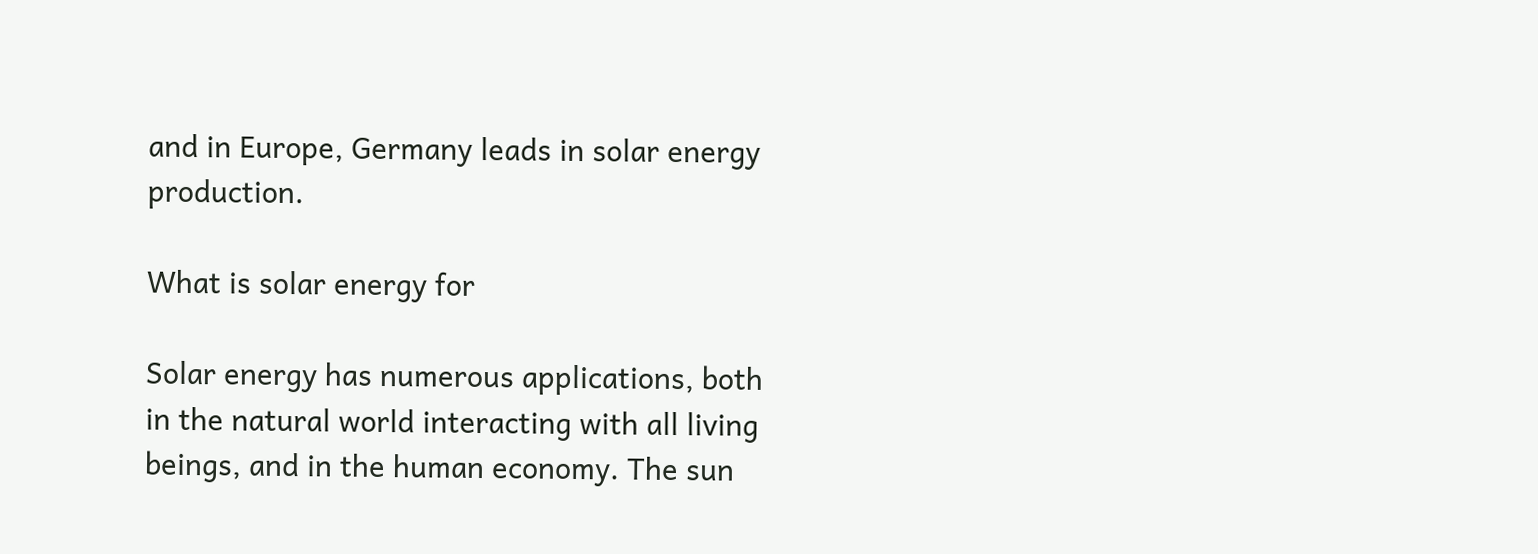and in Europe, Germany leads in solar energy production.

What is solar energy for

Solar energy has numerous applications, both in the natural world interacting with all living beings, and in the human economy. The sun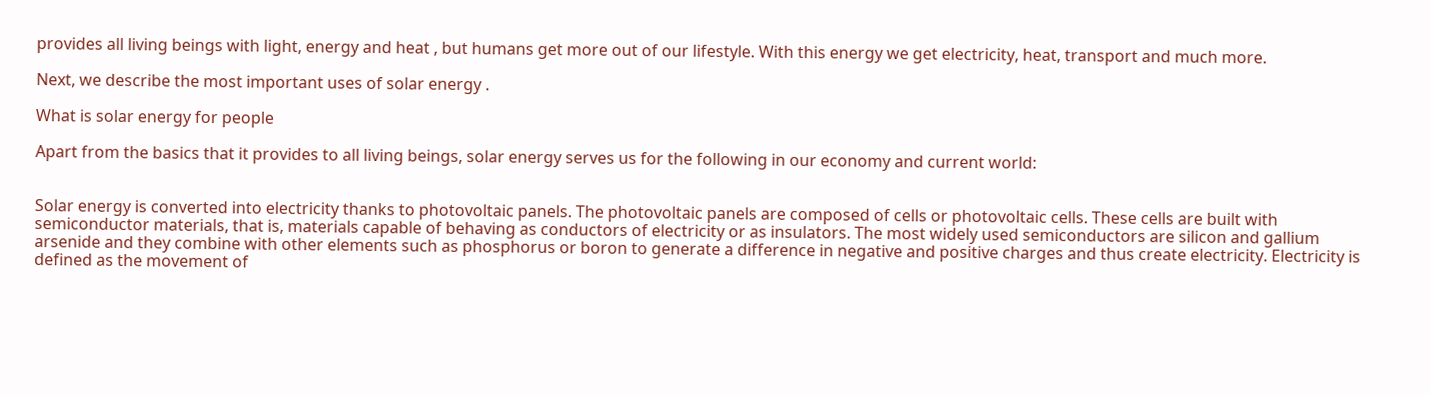provides all living beings with light, energy and heat , but humans get more out of our lifestyle. With this energy we get electricity, heat, transport and much more.

Next, we describe the most important uses of solar energy .

What is solar energy for people

Apart from the basics that it provides to all living beings, solar energy serves us for the following in our economy and current world:


Solar energy is converted into electricity thanks to photovoltaic panels. The photovoltaic panels are composed of cells or photovoltaic cells. These cells are built with semiconductor materials, that is, materials capable of behaving as conductors of electricity or as insulators. The most widely used semiconductors are silicon and gallium arsenide and they combine with other elements such as phosphorus or boron to generate a difference in negative and positive charges and thus create electricity. Electricity is defined as the movement of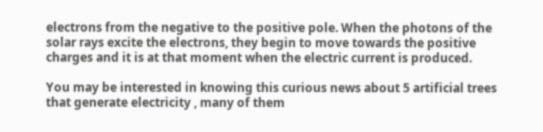electrons from the negative to the positive pole. When the photons of the solar rays excite the electrons, they begin to move towards the positive charges and it is at that moment when the electric current is produced.

You may be interested in knowing this curious news about 5 artificial trees that generate electricity , many of them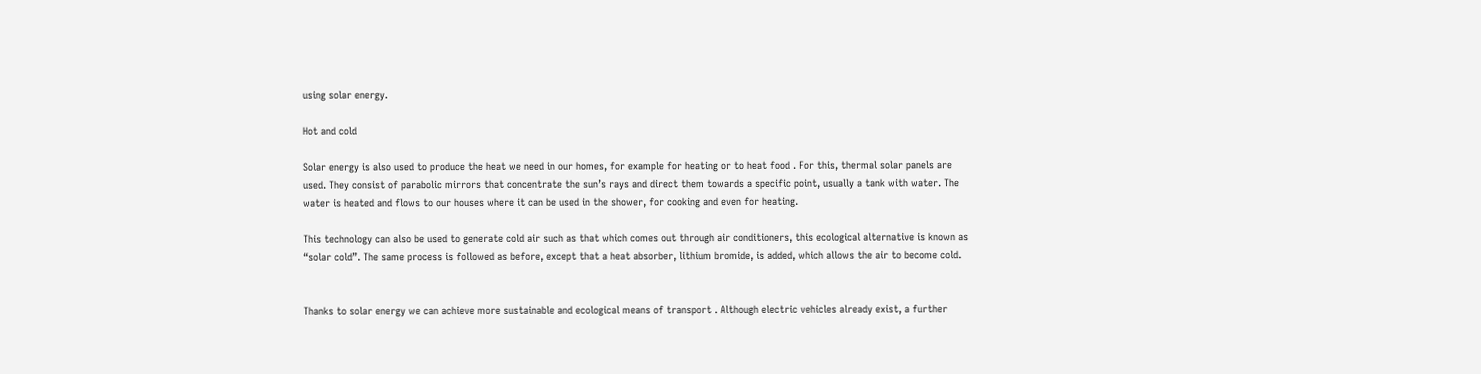using solar energy.

Hot and cold

Solar energy is also used to produce the heat we need in our homes, for example for heating or to heat food . For this, thermal solar panels are used. They consist of parabolic mirrors that concentrate the sun’s rays and direct them towards a specific point, usually a tank with water. The water is heated and flows to our houses where it can be used in the shower, for cooking and even for heating.

This technology can also be used to generate cold air such as that which comes out through air conditioners, this ecological alternative is known as “solar cold”. The same process is followed as before, except that a heat absorber, lithium bromide, is added, which allows the air to become cold.


Thanks to solar energy we can achieve more sustainable and ecological means of transport . Although electric vehicles already exist, a further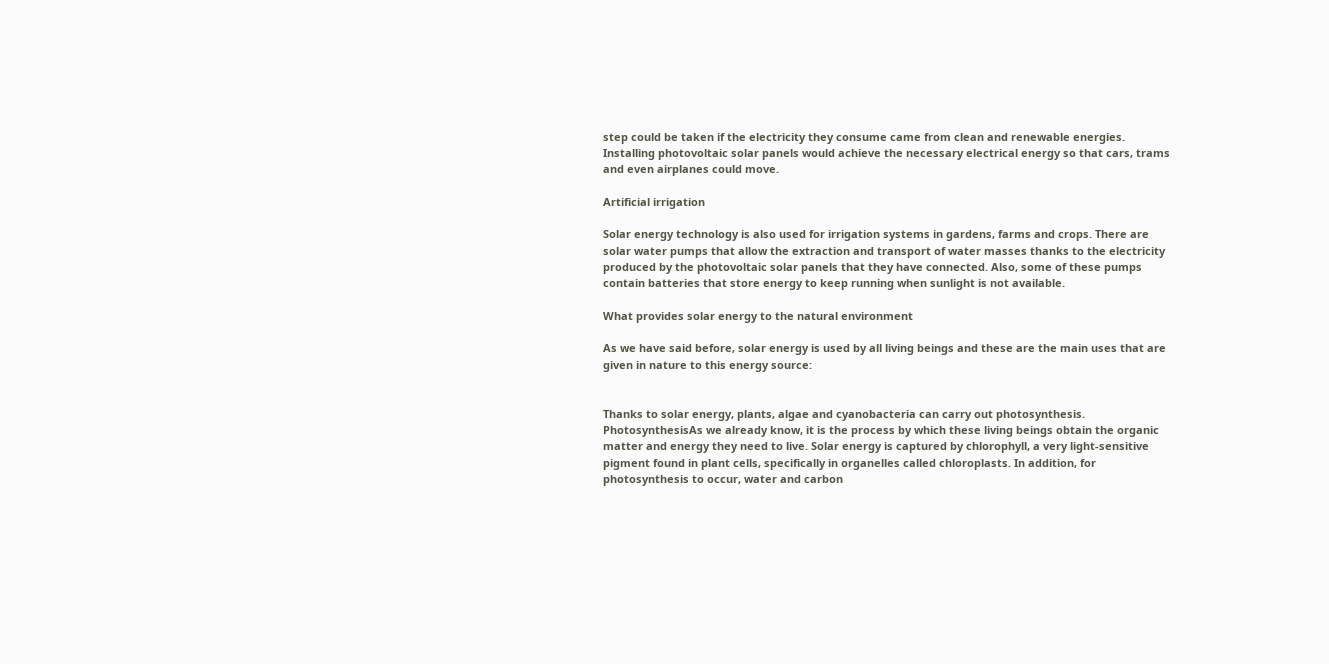step could be taken if the electricity they consume came from clean and renewable energies. Installing photovoltaic solar panels would achieve the necessary electrical energy so that cars, trams and even airplanes could move.

Artificial irrigation

Solar energy technology is also used for irrigation systems in gardens, farms and crops. There are solar water pumps that allow the extraction and transport of water masses thanks to the electricity produced by the photovoltaic solar panels that they have connected. Also, some of these pumps contain batteries that store energy to keep running when sunlight is not available.

What provides solar energy to the natural environment

As we have said before, solar energy is used by all living beings and these are the main uses that are given in nature to this energy source:


Thanks to solar energy, plants, algae and cyanobacteria can carry out photosynthesis. PhotosynthesisAs we already know, it is the process by which these living beings obtain the organic matter and energy they need to live. Solar energy is captured by chlorophyll, a very light-sensitive pigment found in plant cells, specifically in organelles called chloroplasts. In addition, for photosynthesis to occur, water and carbon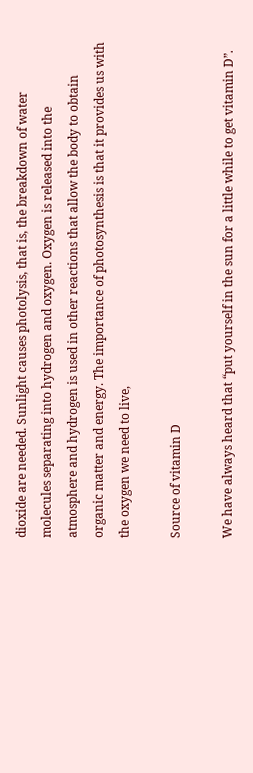dioxide are needed. Sunlight causes photolysis, that is, the breakdown of water molecules separating into hydrogen and oxygen. Oxygen is released into the atmosphere and hydrogen is used in other reactions that allow the body to obtain organic matter and energy. The importance of photosynthesis is that it provides us with the oxygen we need to live,

Source of vitamin D

We have always heard that “put yourself in the sun for a little while to get vitamin D”.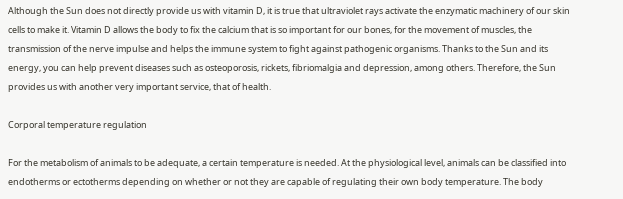Although the Sun does not directly provide us with vitamin D, it is true that ultraviolet rays activate the enzymatic machinery of our skin cells to make it. Vitamin D allows the body to fix the calcium that is so important for our bones, for the movement of muscles, the transmission of the nerve impulse and helps the immune system to fight against pathogenic organisms. Thanks to the Sun and its energy, you can help prevent diseases such as osteoporosis, rickets, fibriomalgia and depression, among others. Therefore, the Sun provides us with another very important service, that of health.

Corporal temperature regulation

For the metabolism of animals to be adequate, a certain temperature is needed. At the physiological level, animals can be classified into endotherms or ectotherms depending on whether or not they are capable of regulating their own body temperature. The body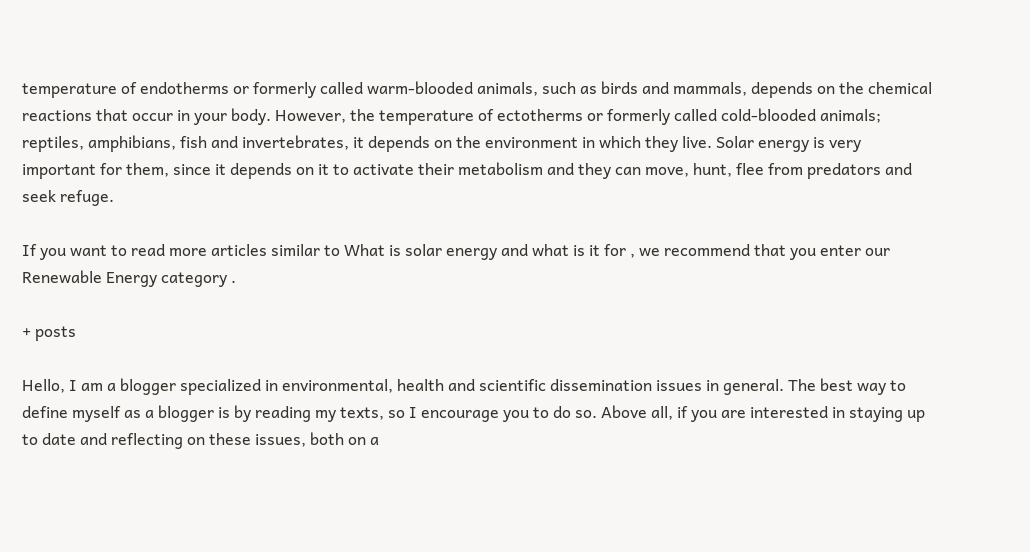temperature of endotherms or formerly called warm-blooded animals, such as birds and mammals, depends on the chemical reactions that occur in your body. However, the temperature of ectotherms or formerly called cold-blooded animals; reptiles, amphibians, fish and invertebrates, it depends on the environment in which they live. Solar energy is very important for them, since it depends on it to activate their metabolism and they can move, hunt, flee from predators and seek refuge.

If you want to read more articles similar to What is solar energy and what is it for , we recommend that you enter our Renewable Energy category .

+ posts

Hello, I am a blogger specialized in environmental, health and scientific dissemination issues in general. The best way to define myself as a blogger is by reading my texts, so I encourage you to do so. Above all, if you are interested in staying up to date and reflecting on these issues, both on a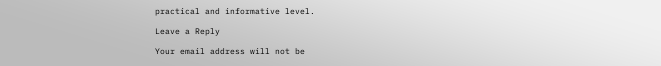practical and informative level.

Leave a Reply

Your email address will not be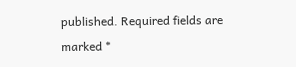published. Required fields are marked *